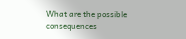What are the possible consequences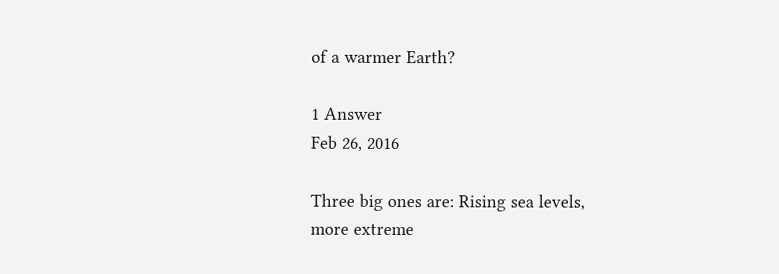of a warmer Earth?

1 Answer
Feb 26, 2016

Three big ones are: Rising sea levels, more extreme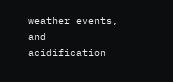weather events, and acidification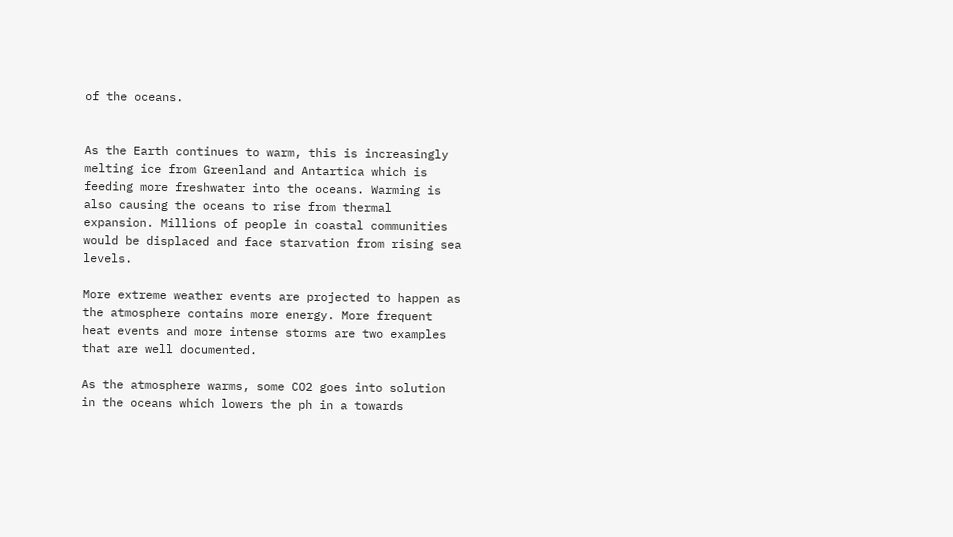of the oceans.


As the Earth continues to warm, this is increasingly melting ice from Greenland and Antartica which is feeding more freshwater into the oceans. Warming is also causing the oceans to rise from thermal expansion. Millions of people in coastal communities would be displaced and face starvation from rising sea levels.

More extreme weather events are projected to happen as the atmosphere contains more energy. More frequent heat events and more intense storms are two examples that are well documented.

As the atmosphere warms, some CO2 goes into solution in the oceans which lowers the ph in a towards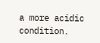a more acidic condition.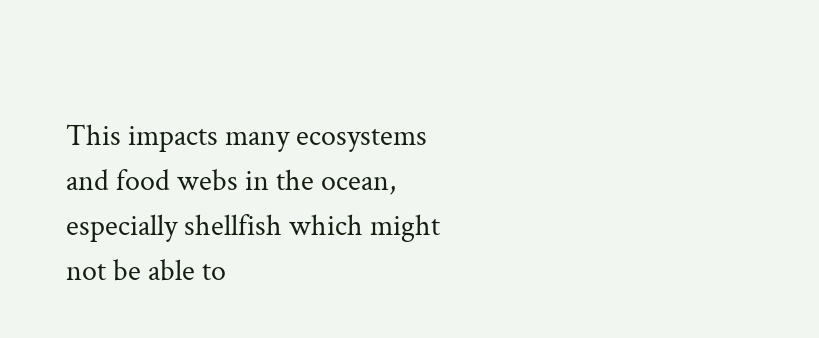This impacts many ecosystems and food webs in the ocean, especially shellfish which might not be able to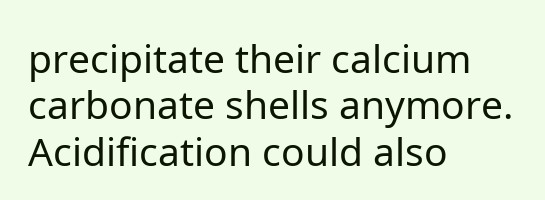precipitate their calcium carbonate shells anymore. Acidification could also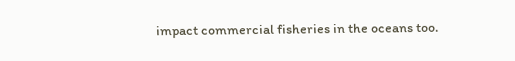impact commercial fisheries in the oceans too.